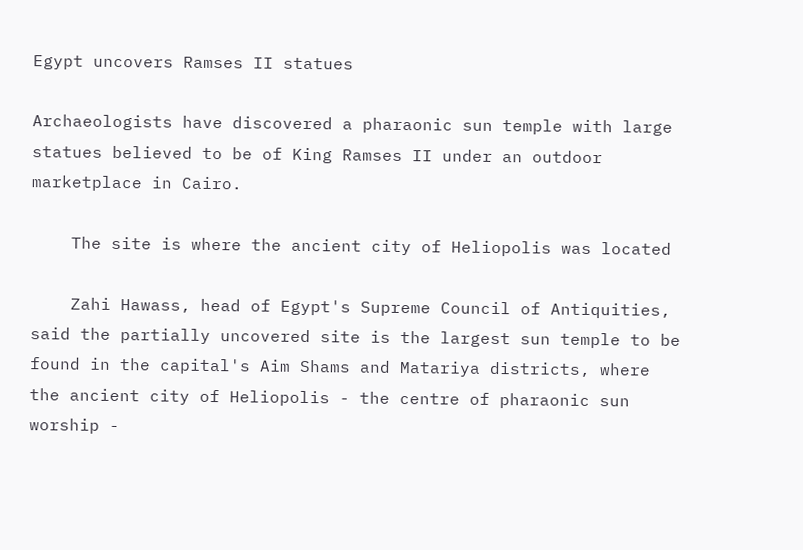Egypt uncovers Ramses II statues

Archaeologists have discovered a pharaonic sun temple with large statues believed to be of King Ramses II under an outdoor marketplace in Cairo.

    The site is where the ancient city of Heliopolis was located

    Zahi Hawass, head of Egypt's Supreme Council of Antiquities, said the partially uncovered site is the largest sun temple to be found in the capital's Aim Shams and Matariya districts, where the ancient city of Heliopolis - the centre of pharaonic sun worship -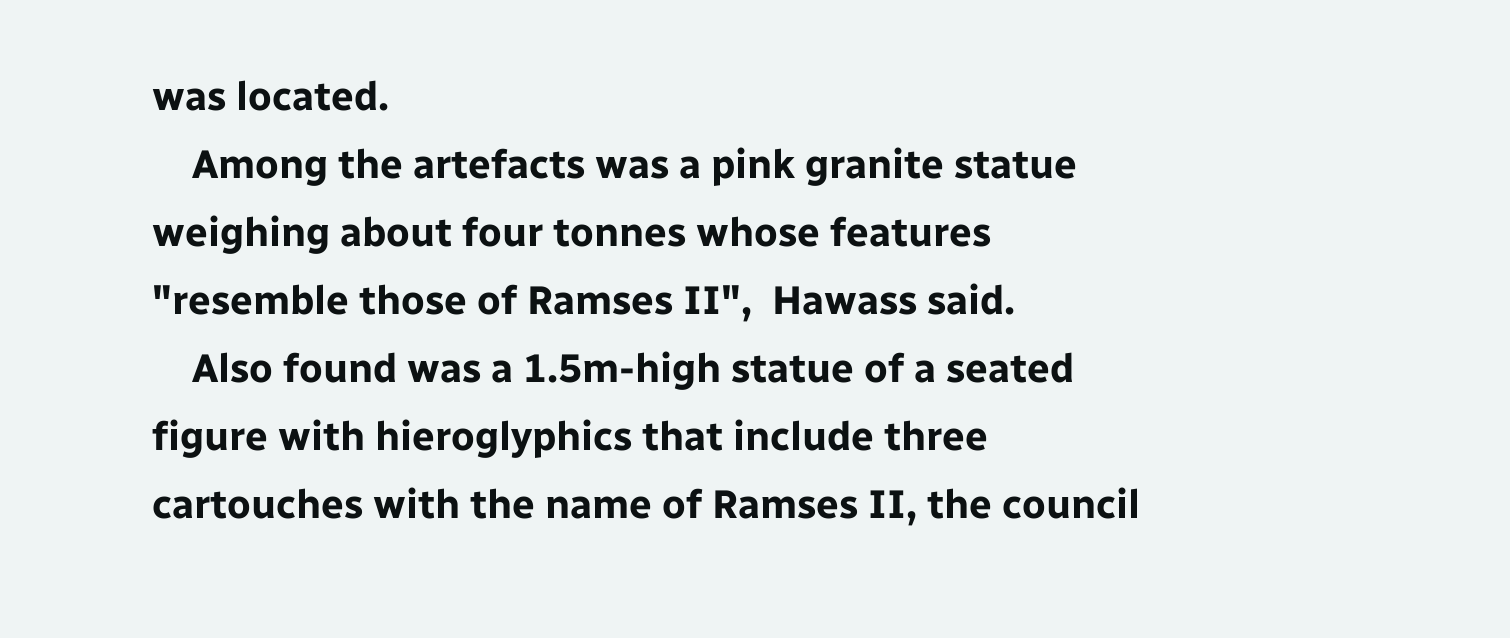was located.
    Among the artefacts was a pink granite statue weighing about four tonnes whose features "resemble those of Ramses II",  Hawass said.
    Also found was a 1.5m-high statue of a seated figure with hieroglyphics that include three cartouches with the name of Ramses II, the council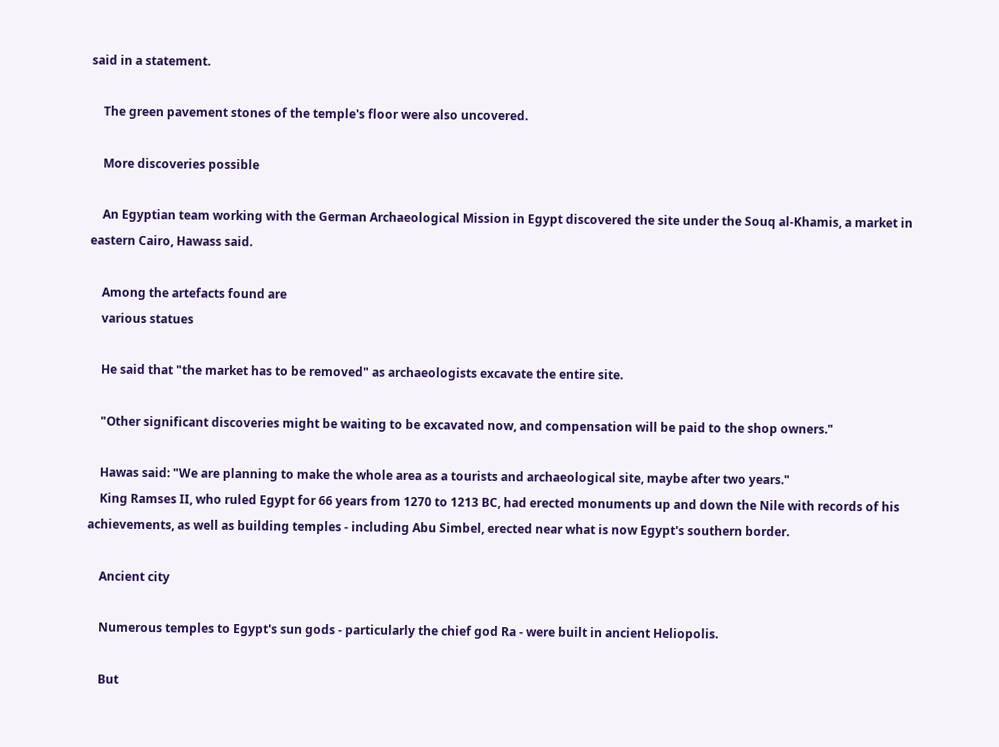said in a statement.

    The green pavement stones of the temple's floor were also uncovered.

    More discoveries possible

    An Egyptian team working with the German Archaeological Mission in Egypt discovered the site under the Souq al-Khamis, a market in eastern Cairo, Hawass said.

    Among the artefacts found are
    various statues

    He said that "the market has to be removed" as archaeologists excavate the entire site.

    "Other significant discoveries might be waiting to be excavated now, and compensation will be paid to the shop owners."

    Hawas said: "We are planning to make the whole area as a tourists and archaeological site, maybe after two years."
    King Ramses II, who ruled Egypt for 66 years from 1270 to 1213 BC, had erected monuments up and down the Nile with records of his achievements, as well as building temples - including Abu Simbel, erected near what is now Egypt's southern border.

    Ancient city

    Numerous temples to Egypt's sun gods - particularly the chief god Ra - were built in ancient Heliopolis.

    But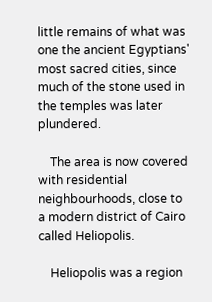little remains of what was one the ancient Egyptians' most sacred cities, since much of the stone used in the temples was later plundered.

    The area is now covered with residential neighbourhoods, close to a modern district of Cairo called Heliopolis.

    Heliopolis was a region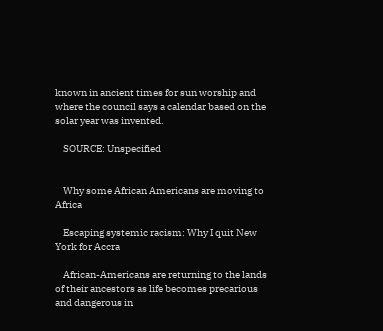known in ancient times for sun worship and where the council says a calendar based on the solar year was invented.

    SOURCE: Unspecified


    Why some African Americans are moving to Africa

    Escaping systemic racism: Why I quit New York for Accra

    African-Americans are returning to the lands of their ancestors as life becomes precarious and dangerous in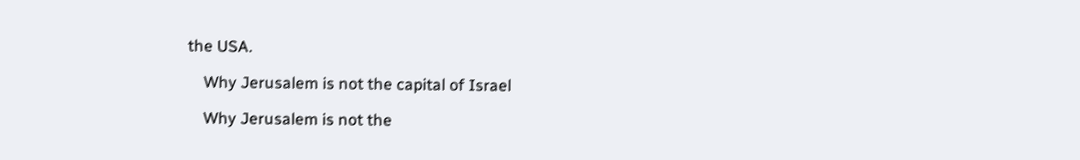the USA.

    Why Jerusalem is not the capital of Israel

    Why Jerusalem is not the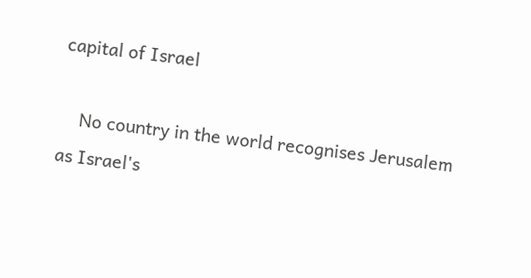capital of Israel

    No country in the world recognises Jerusalem as Israel's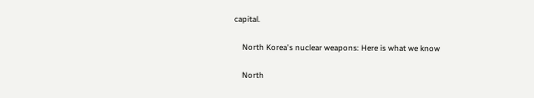capital.

    North Korea's nuclear weapons: Here is what we know

    North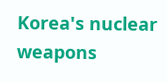Korea's nuclear weapons